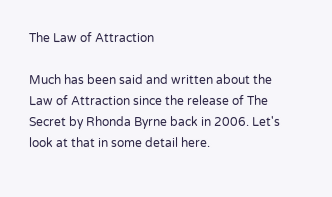The Law of Attraction

Much has been said and written about the Law of Attraction since the release of The Secret by Rhonda Byrne back in 2006. Let's look at that in some detail here.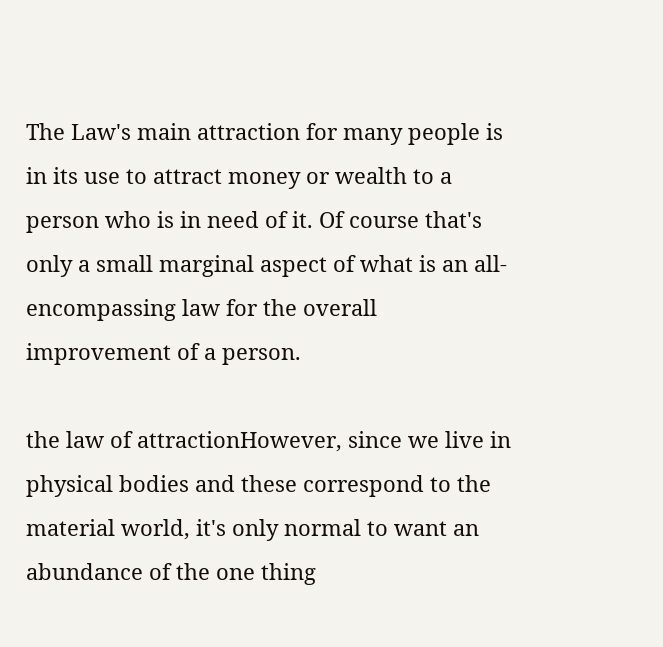The Law's main attraction for many people is in its use to attract money or wealth to a person who is in need of it. Of course that's only a small marginal aspect of what is an all-encompassing law for the overall improvement of a person.

the law of attractionHowever, since we live in physical bodies and these correspond to the material world, it's only normal to want an abundance of the one thing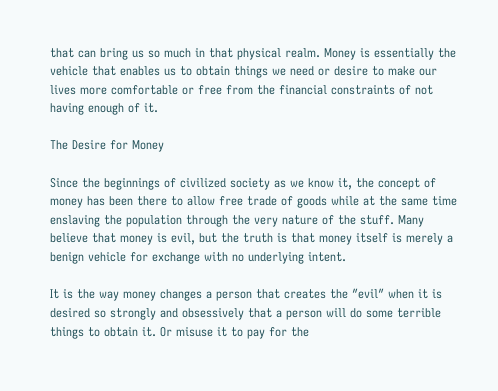that can bring us so much in that physical realm. Money is essentially the vehicle that enables us to obtain things we need or desire to make our lives more comfortable or free from the financial constraints of not having enough of it.

The Desire for Money

Since the beginnings of civilized society as we know it, the concept of money has been there to allow free trade of goods while at the same time enslaving the population through the very nature of the stuff. Many believe that money is evil, but the truth is that money itself is merely a benign vehicle for exchange with no underlying intent.

It is the way money changes a person that creates the ″evil″ when it is desired so strongly and obsessively that a person will do some terrible things to obtain it. Or misuse it to pay for the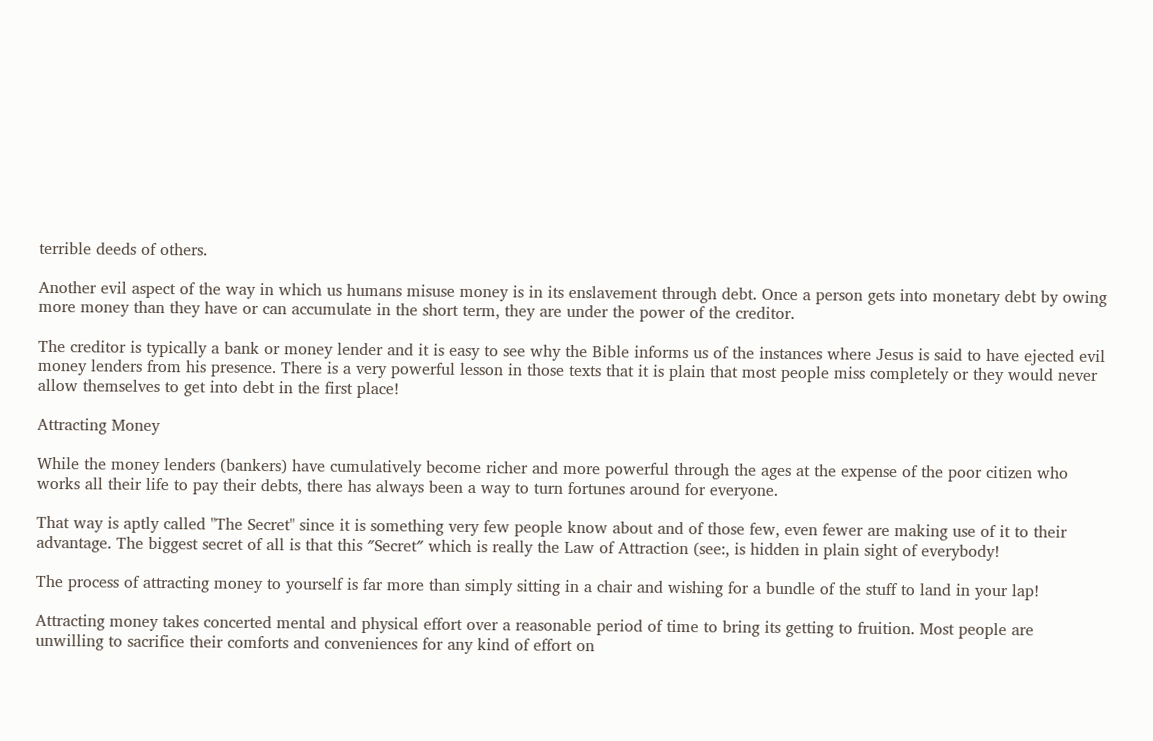terrible deeds of others.

Another evil aspect of the way in which us humans misuse money is in its enslavement through debt. Once a person gets into monetary debt by owing more money than they have or can accumulate in the short term, they are under the power of the creditor.

The creditor is typically a bank or money lender and it is easy to see why the Bible informs us of the instances where Jesus is said to have ejected evil money lenders from his presence. There is a very powerful lesson in those texts that it is plain that most people miss completely or they would never allow themselves to get into debt in the first place!

Attracting Money

While the money lenders (bankers) have cumulatively become richer and more powerful through the ages at the expense of the poor citizen who works all their life to pay their debts, there has always been a way to turn fortunes around for everyone.

That way is aptly called "The Secret" since it is something very few people know about and of those few, even fewer are making use of it to their advantage. The biggest secret of all is that this ″Secret″ which is really the Law of Attraction (see:, is hidden in plain sight of everybody!

The process of attracting money to yourself is far more than simply sitting in a chair and wishing for a bundle of the stuff to land in your lap!

Attracting money takes concerted mental and physical effort over a reasonable period of time to bring its getting to fruition. Most people are unwilling to sacrifice their comforts and conveniences for any kind of effort on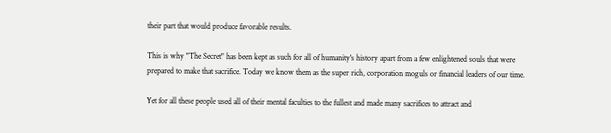their part that would produce favorable results.

This is why "The Secret" has been kept as such for all of humanity's history apart from a few enlightened souls that were prepared to make that sacrifice. Today we know them as the super rich, corporation moguls or financial leaders of our time.

Yet for all these people used all of their mental faculties to the fullest and made many sacrifices to attract and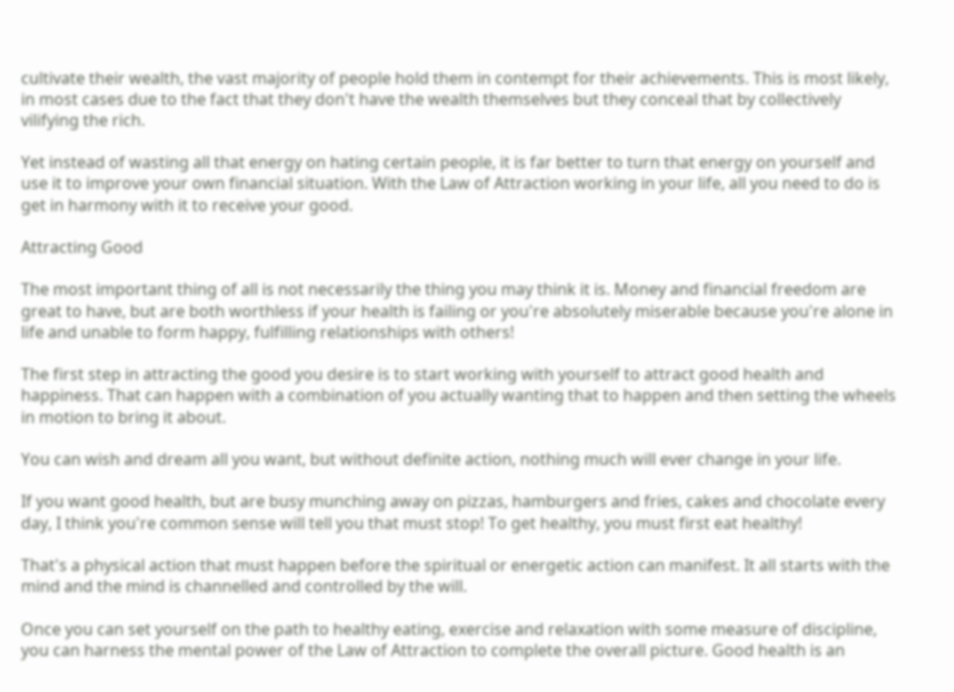cultivate their wealth, the vast majority of people hold them in contempt for their achievements. This is most likely, in most cases due to the fact that they don't have the wealth themselves but they conceal that by collectively vilifying the rich.

Yet instead of wasting all that energy on hating certain people, it is far better to turn that energy on yourself and use it to improve your own financial situation. With the Law of Attraction working in your life, all you need to do is get in harmony with it to receive your good.

Attracting Good

The most important thing of all is not necessarily the thing you may think it is. Money and financial freedom are great to have, but are both worthless if your health is failing or you're absolutely miserable because you're alone in life and unable to form happy, fulfilling relationships with others!

The first step in attracting the good you desire is to start working with yourself to attract good health and happiness. That can happen with a combination of you actually wanting that to happen and then setting the wheels in motion to bring it about.

You can wish and dream all you want, but without definite action, nothing much will ever change in your life.

If you want good health, but are busy munching away on pizzas, hamburgers and fries, cakes and chocolate every day, I think you're common sense will tell you that must stop! To get healthy, you must first eat healthy!

That's a physical action that must happen before the spiritual or energetic action can manifest. It all starts with the mind and the mind is channelled and controlled by the will.

Once you can set yourself on the path to healthy eating, exercise and relaxation with some measure of discipline, you can harness the mental power of the Law of Attraction to complete the overall picture. Good health is an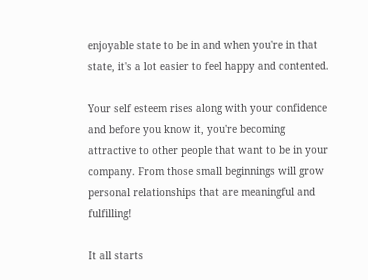enjoyable state to be in and when you're in that state, it's a lot easier to feel happy and contented.

Your self esteem rises along with your confidence and before you know it, you're becoming attractive to other people that want to be in your company. From those small beginnings will grow personal relationships that are meaningful and fulfilling!

It all starts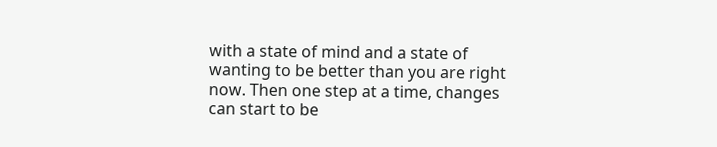with a state of mind and a state of wanting to be better than you are right now. Then one step at a time, changes can start to be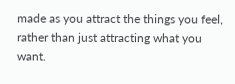made as you attract the things you feel, rather than just attracting what you want.